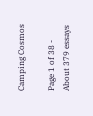Camping Cosmos

Page 1 of 38 - About 379 essays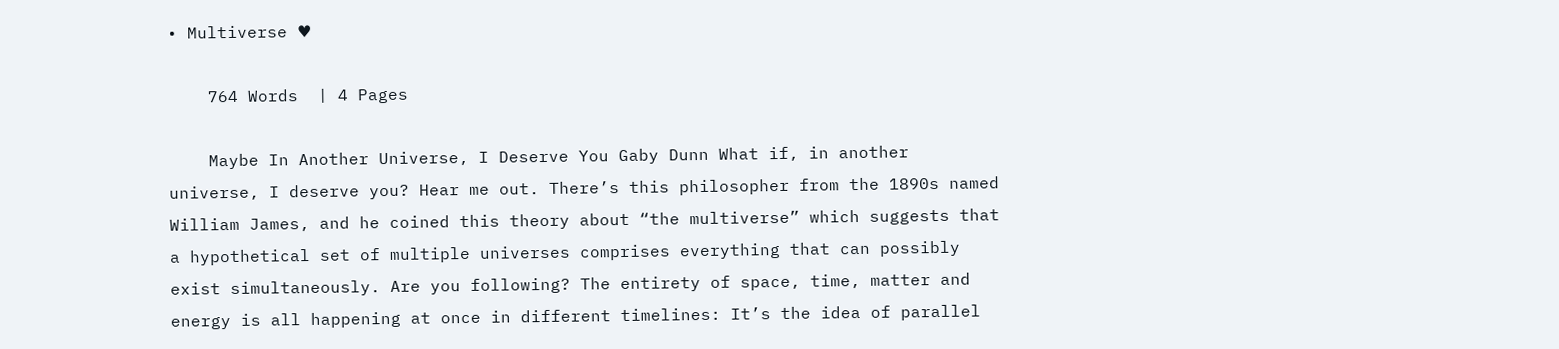• Multiverse ♥

    764 Words  | 4 Pages

    Maybe In Another Universe, I Deserve You Gaby Dunn What if, in another universe, I deserve you? Hear me out. There’s this philosopher from the 1890s named William James, and he coined this theory about “the multiverse” which suggests that a hypothetical set of multiple universes comprises everything that can possibly exist simultaneously. Are you following? The entirety of space, time, matter and energy is all happening at once in different timelines: It’s the idea of parallel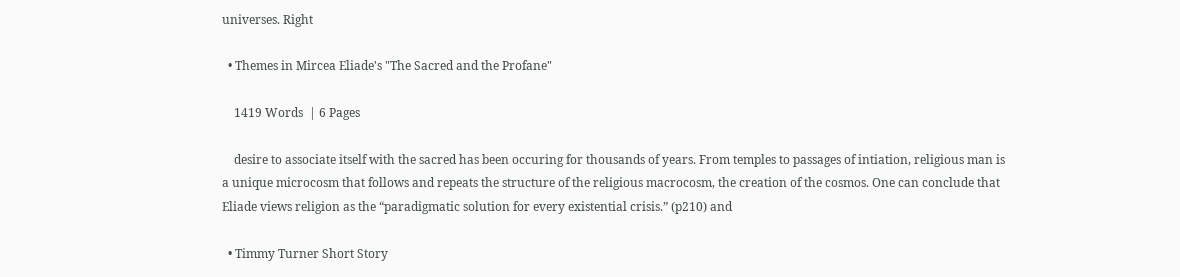universes. Right

  • Themes in Mircea Eliade's "The Sacred and the Profane"

    1419 Words  | 6 Pages

    desire to associate itself with the sacred has been occuring for thousands of years. From temples to passages of intiation, religious man is a unique microcosm that follows and repeats the structure of the religious macrocosm, the creation of the cosmos. One can conclude that Eliade views religion as the “paradigmatic solution for every existential crisis.” (p210) and

  • Timmy Turner Short Story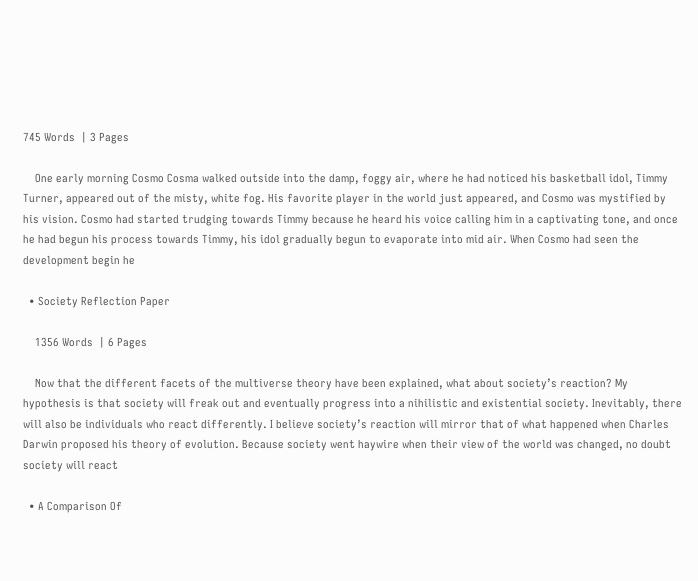745 Words  | 3 Pages

    One early morning Cosmo Cosma walked outside into the damp, foggy air, where he had noticed his basketball idol, Timmy Turner, appeared out of the misty, white fog. His favorite player in the world just appeared, and Cosmo was mystified by his vision. Cosmo had started trudging towards Timmy because he heard his voice calling him in a captivating tone, and once he had begun his process towards Timmy, his idol gradually begun to evaporate into mid air. When Cosmo had seen the development begin he

  • Society Reflection Paper

    1356 Words  | 6 Pages

    Now that the different facets of the multiverse theory have been explained, what about society’s reaction? My hypothesis is that society will freak out and eventually progress into a nihilistic and existential society. Inevitably, there will also be individuals who react differently. I believe society’s reaction will mirror that of what happened when Charles Darwin proposed his theory of evolution. Because society went haywire when their view of the world was changed, no doubt society will react

  • A Comparison Of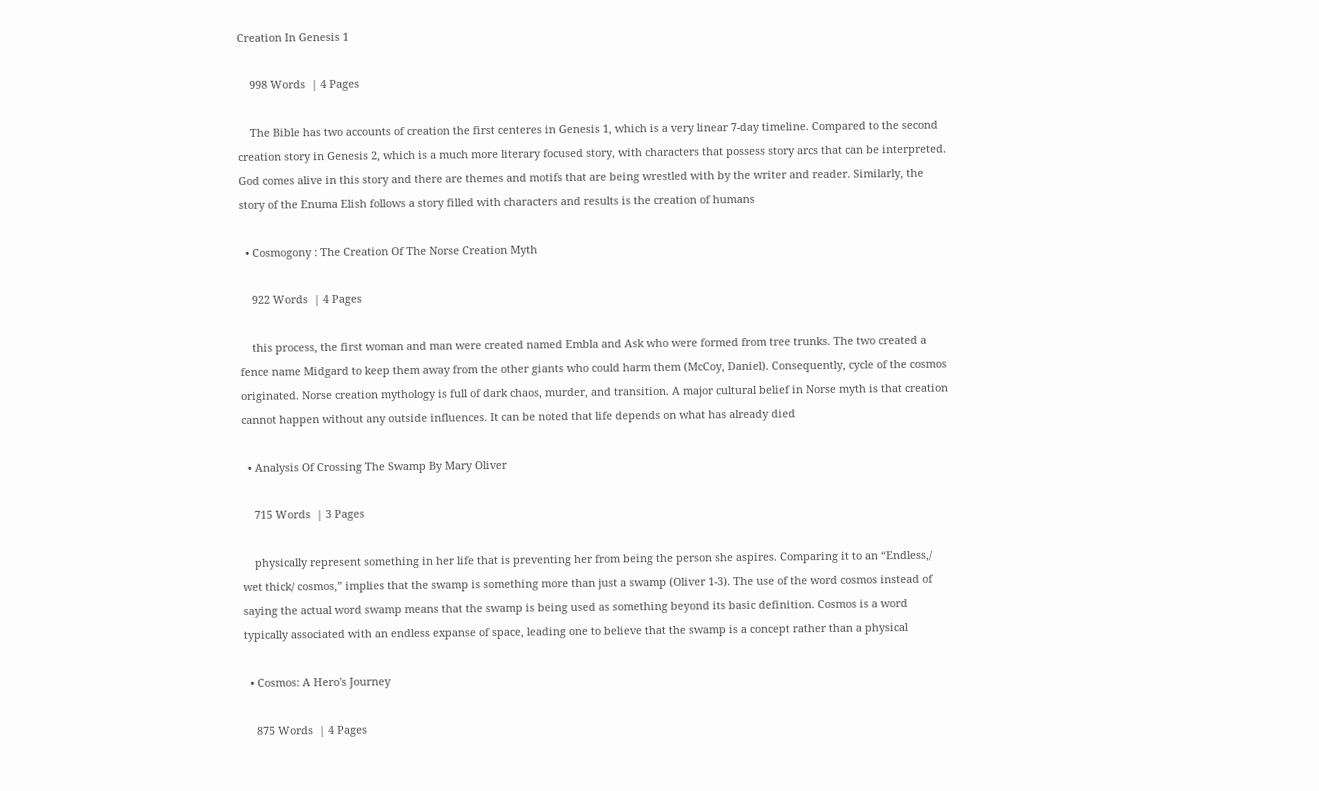Creation In Genesis 1

    998 Words  | 4 Pages

    The Bible has two accounts of creation the first centeres in Genesis 1, which is a very linear 7-day timeline. Compared to the second creation story in Genesis 2, which is a much more literary focused story, with characters that possess story arcs that can be interpreted. God comes alive in this story and there are themes and motifs that are being wrestled with by the writer and reader. Similarly, the story of the Enuma Elish follows a story filled with characters and results is the creation of humans

  • Cosmogony : The Creation Of The Norse Creation Myth

    922 Words  | 4 Pages

    this process, the first woman and man were created named Embla and Ask who were formed from tree trunks. The two created a fence name Midgard to keep them away from the other giants who could harm them (McCoy, Daniel). Consequently, cycle of the cosmos originated. Norse creation mythology is full of dark chaos, murder, and transition. A major cultural belief in Norse myth is that creation cannot happen without any outside influences. It can be noted that life depends on what has already died

  • Analysis Of Crossing The Swamp By Mary Oliver

    715 Words  | 3 Pages

    physically represent something in her life that is preventing her from being the person she aspires. Comparing it to an “Endless,/ wet thick/ cosmos,” implies that the swamp is something more than just a swamp (Oliver 1-3). The use of the word cosmos instead of saying the actual word swamp means that the swamp is being used as something beyond its basic definition. Cosmos is a word typically associated with an endless expanse of space, leading one to believe that the swamp is a concept rather than a physical

  • Cosmos: A Hero's Journey

    875 Words  | 4 Pages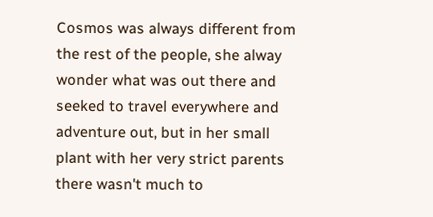Cosmos was always different from the rest of the people, she alway wonder what was out there and seeked to travel everywhere and adventure out, but in her small plant with her very strict parents there wasn't much to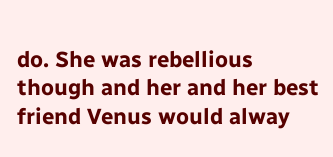do. She was rebellious though and her and her best friend Venus would alway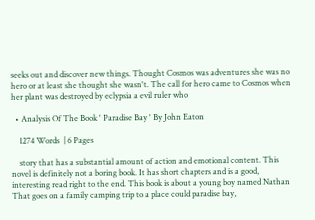seeks out and discover new things. Thought Cosmos was adventures she was no hero or at least she thought she wasn't. The call for hero came to Cosmos when her plant was destroyed by eclypsia a evil ruler who

  • Analysis Of The Book ' Paradise Bay ' By John Eaton

    1274 Words  | 6 Pages

    story that has a substantial amount of action and emotional content. This novel is definitely not a boring book. It has short chapters and is a good, interesting read right to the end. This book is about a young boy named Nathan That goes on a family camping trip to a place could paradise bay,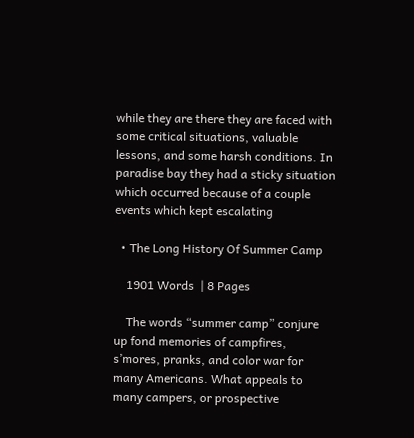while they are there they are faced with some critical situations, valuable lessons, and some harsh conditions. In paradise bay they had a sticky situation which occurred because of a couple events which kept escalating

  • The Long History Of Summer Camp

    1901 Words  | 8 Pages

    The words “summer camp” conjure up fond memories of campfires, s’mores, pranks, and color war for many Americans. What appeals to many campers, or prospective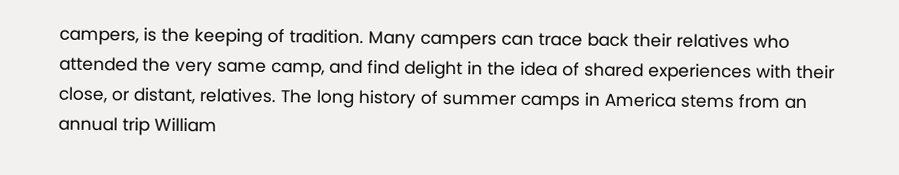campers, is the keeping of tradition. Many campers can trace back their relatives who attended the very same camp, and find delight in the idea of shared experiences with their close, or distant, relatives. The long history of summer camps in America stems from an annual trip William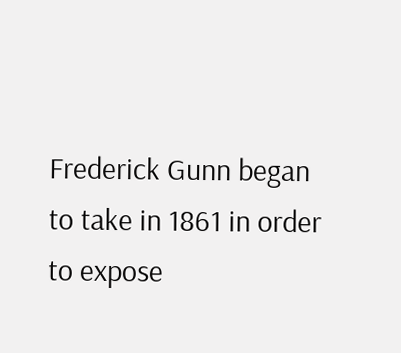Frederick Gunn began to take in 1861 in order to expose